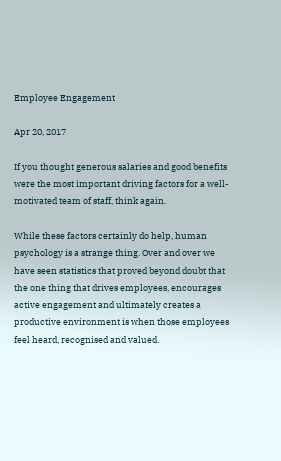Employee Engagement

Apr 20, 2017

If you thought generous salaries and good benefits were the most important driving factors for a well-motivated team of staff, think again.

While these factors certainly do help, human psychology is a strange thing. Over and over we have seen statistics that proved beyond doubt that the one thing that drives employees, encourages active engagement and ultimately creates a productive environment is when those employees feel heard, recognised and valued.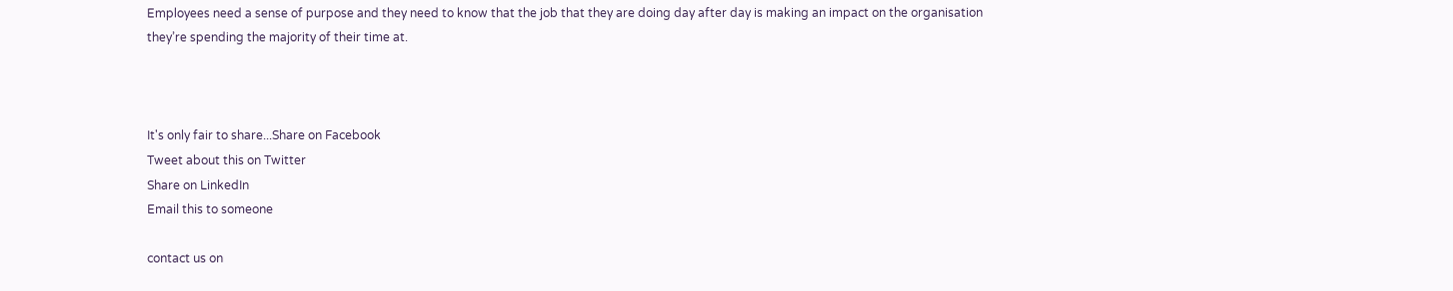Employees need a sense of purpose and they need to know that the job that they are doing day after day is making an impact on the organisation they’re spending the majority of their time at.



It's only fair to share...Share on Facebook
Tweet about this on Twitter
Share on LinkedIn
Email this to someone

contact us on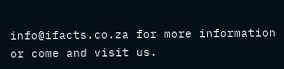info@ifacts.co.za for more information or come and visit us.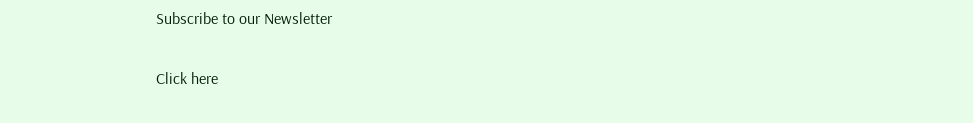Subscribe to our Newsletter

Click here